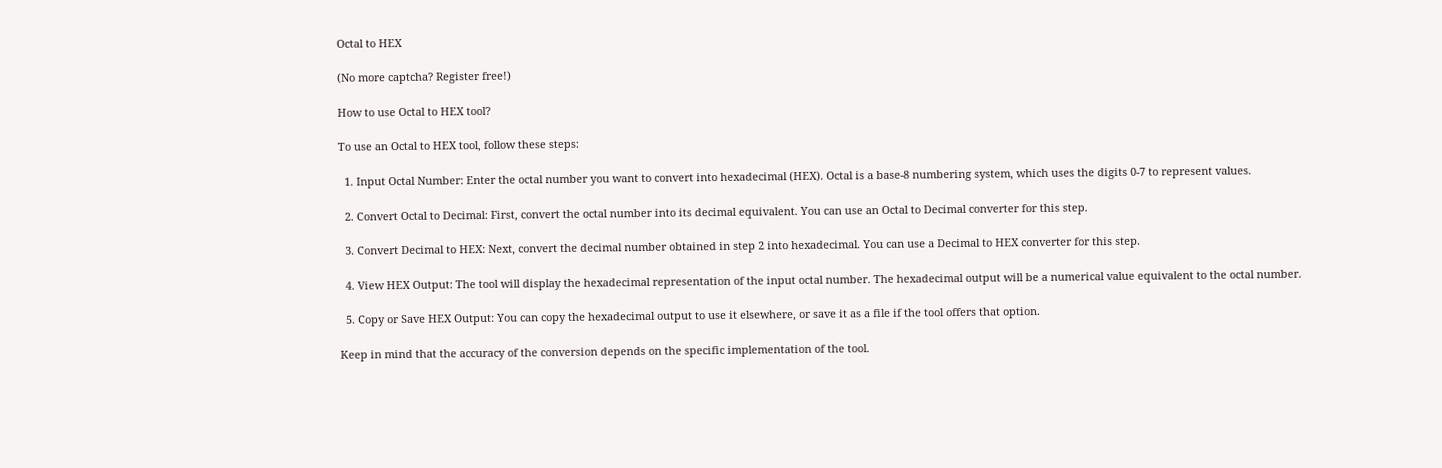Octal to HEX

(No more captcha? Register free!)

How to use Octal to HEX tool?

To use an Octal to HEX tool, follow these steps:

  1. Input Octal Number: Enter the octal number you want to convert into hexadecimal (HEX). Octal is a base-8 numbering system, which uses the digits 0-7 to represent values.

  2. Convert Octal to Decimal: First, convert the octal number into its decimal equivalent. You can use an Octal to Decimal converter for this step.

  3. Convert Decimal to HEX: Next, convert the decimal number obtained in step 2 into hexadecimal. You can use a Decimal to HEX converter for this step.

  4. View HEX Output: The tool will display the hexadecimal representation of the input octal number. The hexadecimal output will be a numerical value equivalent to the octal number.

  5. Copy or Save HEX Output: You can copy the hexadecimal output to use it elsewhere, or save it as a file if the tool offers that option.

Keep in mind that the accuracy of the conversion depends on the specific implementation of the tool.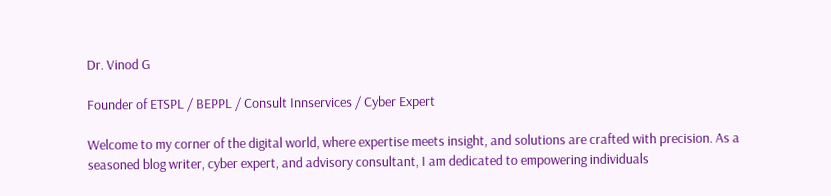Dr. Vinod G

Founder of ETSPL / BEPPL / Consult Innservices / Cyber Expert

Welcome to my corner of the digital world, where expertise meets insight, and solutions are crafted with precision. As a seasoned blog writer, cyber expert, and advisory consultant, I am dedicated to empowering individuals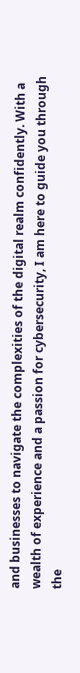and businesses to navigate the complexities of the digital realm confidently. With a wealth of experience and a passion for cybersecurity, I am here to guide you through the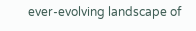ever-evolving landscape of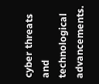cyber threats and technological advancements.